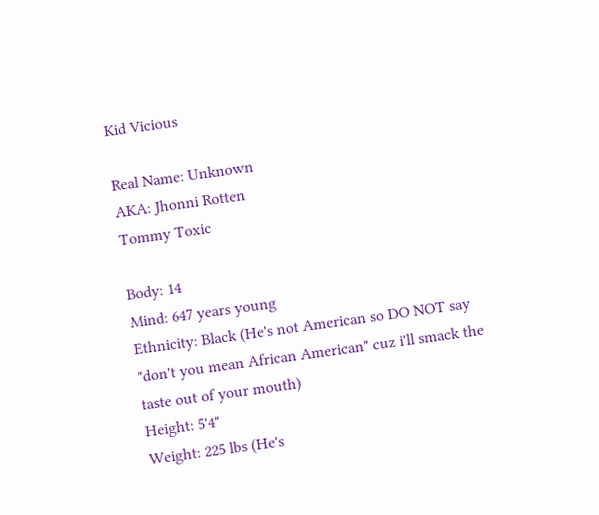Kid Vicious

Real Name: Unknown
AKA: Jhonni Rotten
Tommy Toxic

Body: 14
Mind: 647 years young
Ethnicity: Black (He's not American so DO NOT say "don't you mean African American" cuz i'll smack the taste out of your mouth)
Height: 5'4"
Weight: 225 lbs (He's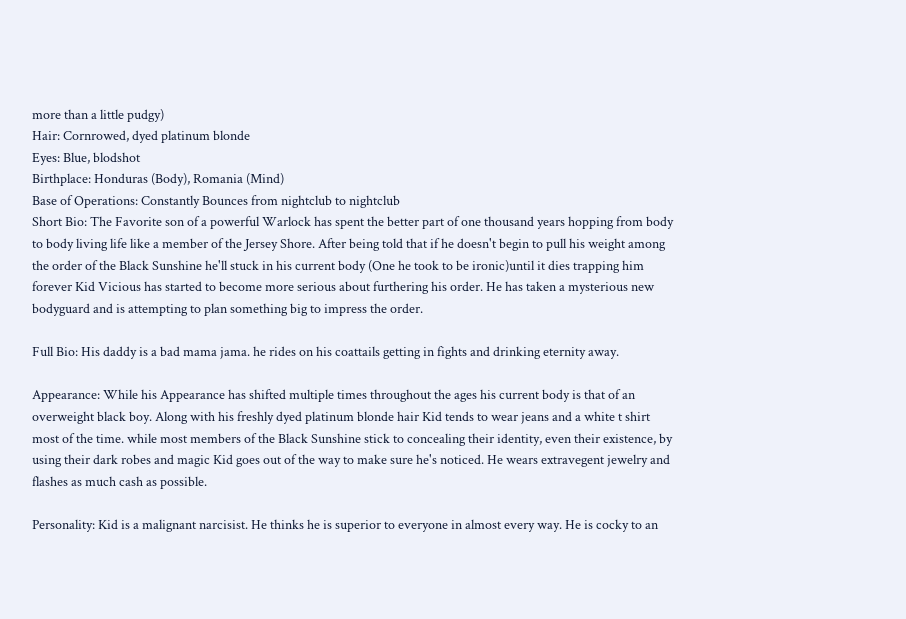more than a little pudgy)
Hair: Cornrowed, dyed platinum blonde
Eyes: Blue, blodshot
Birthplace: Honduras (Body), Romania (Mind)
Base of Operations: Constantly Bounces from nightclub to nightclub
Short Bio: The Favorite son of a powerful Warlock has spent the better part of one thousand years hopping from body to body living life like a member of the Jersey Shore. After being told that if he doesn't begin to pull his weight among the order of the Black Sunshine he'll stuck in his current body (One he took to be ironic)until it dies trapping him forever Kid Vicious has started to become more serious about furthering his order. He has taken a mysterious new bodyguard and is attempting to plan something big to impress the order.

Full Bio: His daddy is a bad mama jama. he rides on his coattails getting in fights and drinking eternity away.

Appearance: While his Appearance has shifted multiple times throughout the ages his current body is that of an overweight black boy. Along with his freshly dyed platinum blonde hair Kid tends to wear jeans and a white t shirt most of the time. while most members of the Black Sunshine stick to concealing their identity, even their existence, by using their dark robes and magic Kid goes out of the way to make sure he's noticed. He wears extravegent jewelry and flashes as much cash as possible.

Personality: Kid is a malignant narcisist. He thinks he is superior to everyone in almost every way. He is cocky to an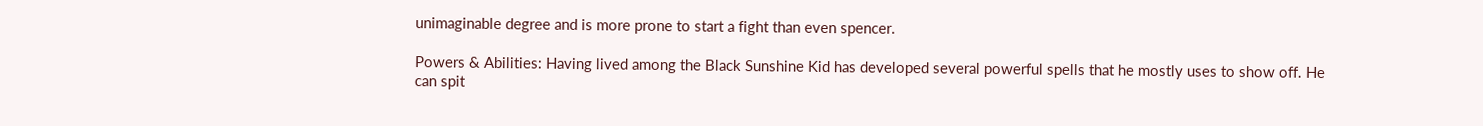unimaginable degree and is more prone to start a fight than even spencer.

Powers & Abilities: Having lived among the Black Sunshine Kid has developed several powerful spells that he mostly uses to show off. He can spit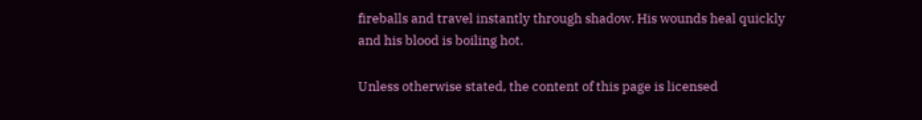fireballs and travel instantly through shadow. His wounds heal quickly and his blood is boiling hot.

Unless otherwise stated, the content of this page is licensed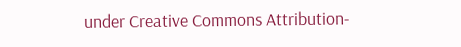under Creative Commons Attribution-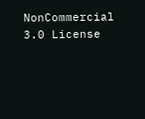NonCommercial 3.0 License